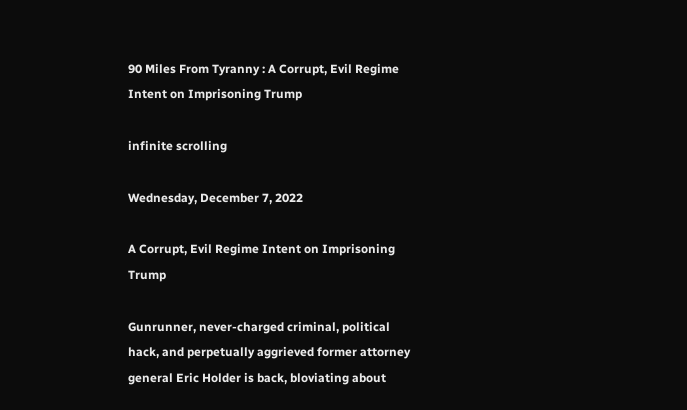90 Miles From Tyranny : A Corrupt, Evil Regime Intent on Imprisoning Trump

infinite scrolling

Wednesday, December 7, 2022

A Corrupt, Evil Regime Intent on Imprisoning Trump

Gunrunner, never-charged criminal, political hack, and perpetually aggrieved former attorney general Eric Holder is back, bloviating about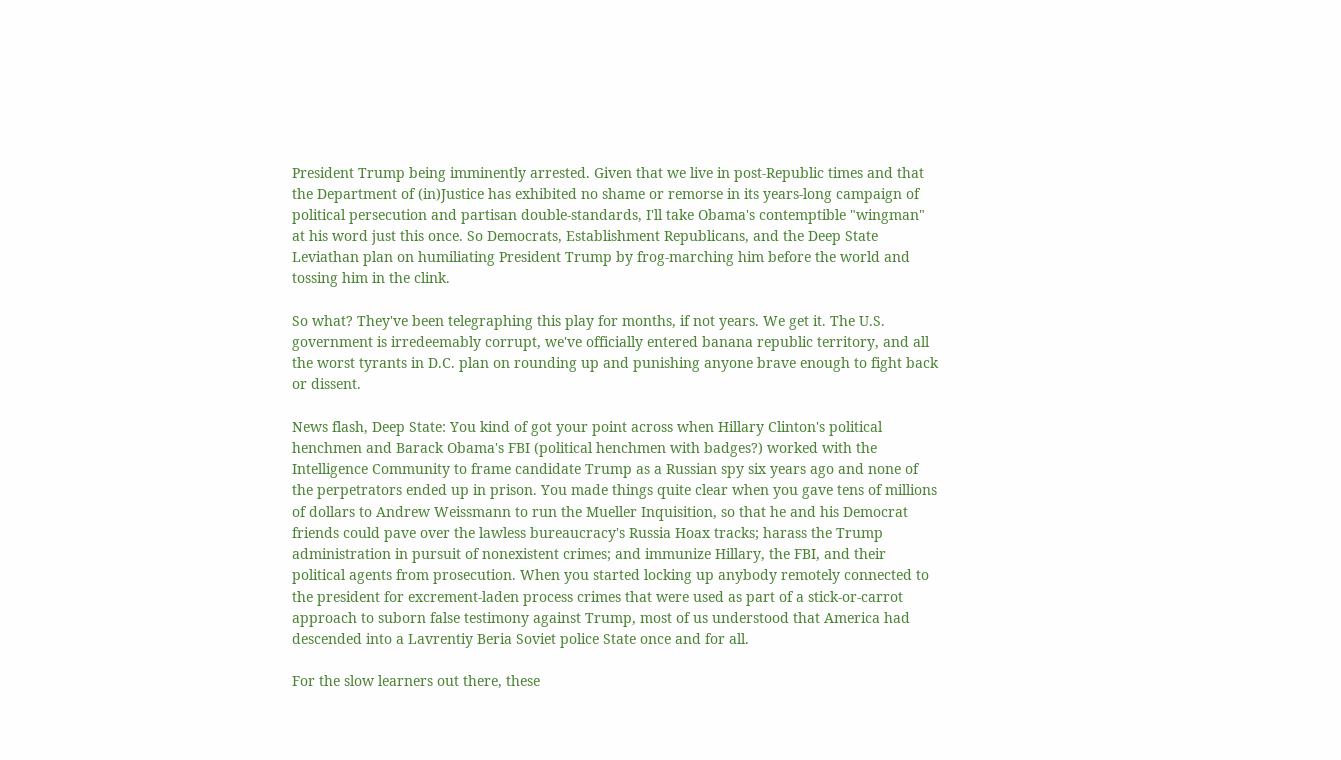President Trump being imminently arrested. Given that we live in post-Republic times and that the Department of (in)Justice has exhibited no shame or remorse in its years-long campaign of political persecution and partisan double-standards, I'll take Obama's contemptible "wingman" at his word just this once. So Democrats, Establishment Republicans, and the Deep State Leviathan plan on humiliating President Trump by frog-marching him before the world and tossing him in the clink.

So what? They've been telegraphing this play for months, if not years. We get it. The U.S. government is irredeemably corrupt, we've officially entered banana republic territory, and all the worst tyrants in D.C. plan on rounding up and punishing anyone brave enough to fight back or dissent.

News flash, Deep State: You kind of got your point across when Hillary Clinton's political henchmen and Barack Obama's FBI (political henchmen with badges?) worked with the Intelligence Community to frame candidate Trump as a Russian spy six years ago and none of the perpetrators ended up in prison. You made things quite clear when you gave tens of millions of dollars to Andrew Weissmann to run the Mueller Inquisition, so that he and his Democrat friends could pave over the lawless bureaucracy's Russia Hoax tracks; harass the Trump administration in pursuit of nonexistent crimes; and immunize Hillary, the FBI, and their political agents from prosecution. When you started locking up anybody remotely connected to the president for excrement-laden process crimes that were used as part of a stick-or-carrot approach to suborn false testimony against Trump, most of us understood that America had descended into a Lavrentiy Beria Soviet police State once and for all.

For the slow learners out there, these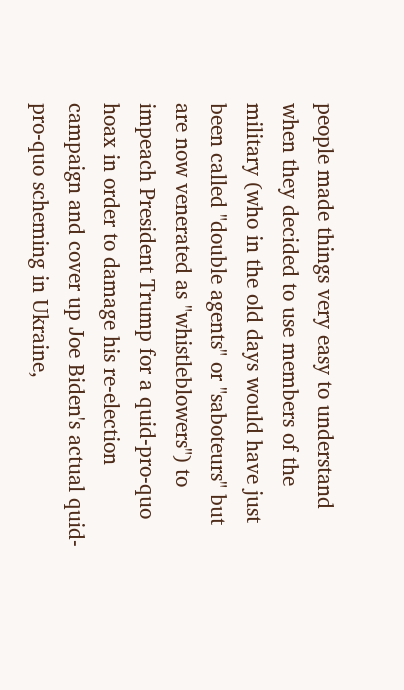people made things very easy to understand when they decided to use members of the military (who in the old days would have just been called "double agents" or "saboteurs" but are now venerated as "whistleblowers") to impeach President Trump for a quid-pro-quo hoax in order to damage his re-election campaign and cover up Joe Biden's actual quid-pro-quo scheming in Ukraine,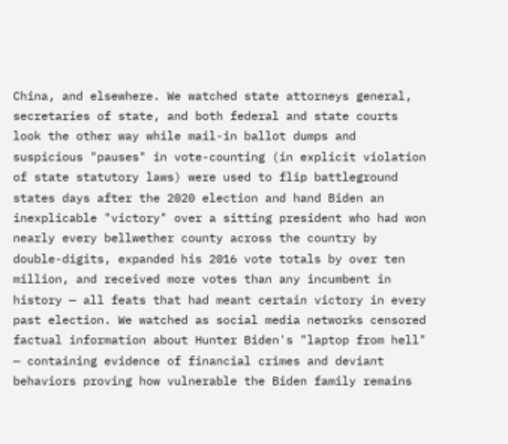China, and elsewhere. We watched state attorneys general, secretaries of state, and both federal and state courts look the other way while mail-in ballot dumps and suspicious "pauses" in vote-counting (in explicit violation of state statutory laws) were used to flip battleground states days after the 2020 election and hand Biden an inexplicable "victory" over a sitting president who had won nearly every bellwether county across the country by double-digits, expanded his 2016 vote totals by over ten million, and received more votes than any incumbent in history — all feats that had meant certain victory in every past election. We watched as social media networks censored factual information about Hunter Biden's "laptop from hell" — containing evidence of financial crimes and deviant behaviors proving how vulnerable the Biden family remains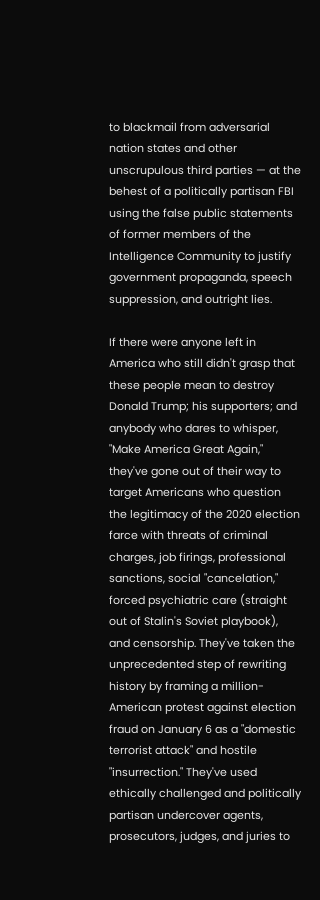to blackmail from adversarial nation states and other unscrupulous third parties — at the behest of a politically partisan FBI using the false public statements of former members of the Intelligence Community to justify government propaganda, speech suppression, and outright lies.

If there were anyone left in America who still didn't grasp that these people mean to destroy Donald Trump; his supporters; and anybody who dares to whisper, "Make America Great Again," they've gone out of their way to target Americans who question the legitimacy of the 2020 election farce with threats of criminal charges, job firings, professional sanctions, social "cancelation," forced psychiatric care (straight out of Stalin's Soviet playbook), and censorship. They've taken the unprecedented step of rewriting history by framing a million-American protest against election fraud on January 6 as a "domestic terrorist attack" and hostile "insurrection." They've used ethically challenged and politically partisan undercover agents, prosecutors, judges, and juries to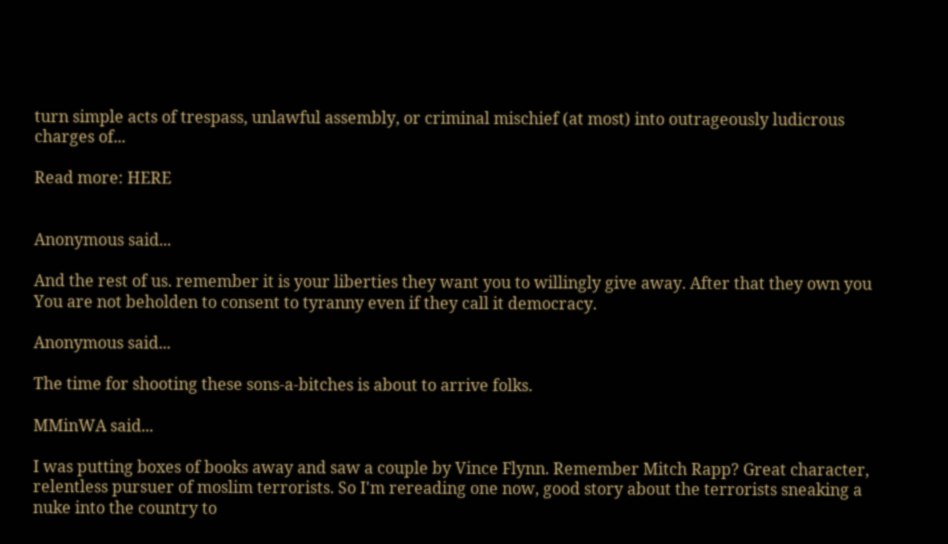turn simple acts of trespass, unlawful assembly, or criminal mischief (at most) into outrageously ludicrous charges of...

Read more: HERE


Anonymous said...

And the rest of us. remember it is your liberties they want you to willingly give away. After that they own you You are not beholden to consent to tyranny even if they call it democracy.

Anonymous said...

The time for shooting these sons-a-bitches is about to arrive folks.

MMinWA said...

I was putting boxes of books away and saw a couple by Vince Flynn. Remember Mitch Rapp? Great character, relentless pursuer of moslim terrorists. So I'm rereading one now, good story about the terrorists sneaking a nuke into the country to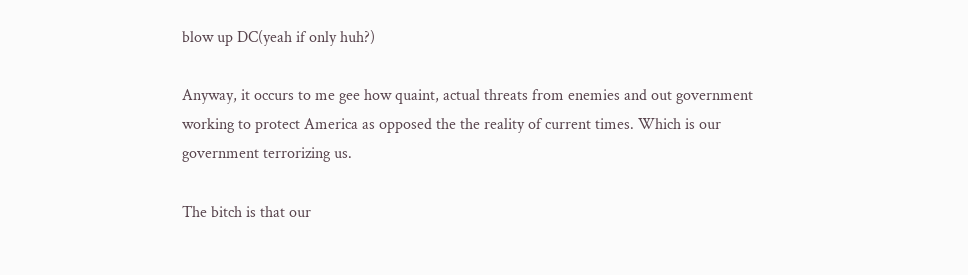blow up DC(yeah if only huh?)

Anyway, it occurs to me gee how quaint, actual threats from enemies and out government working to protect America as opposed the the reality of current times. Which is our government terrorizing us.

The bitch is that our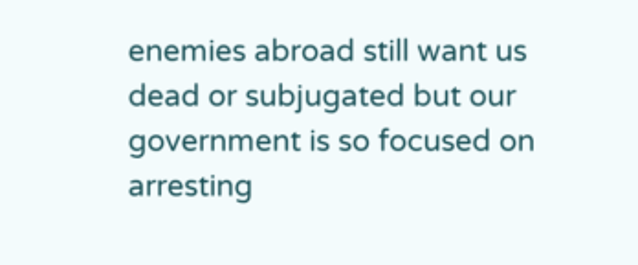enemies abroad still want us dead or subjugated but our government is so focused on arresting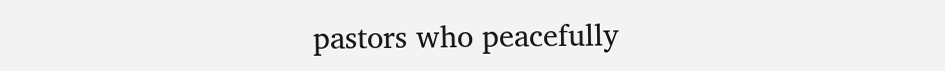pastors who peacefully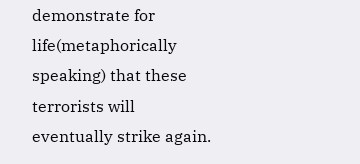demonstrate for life(metaphorically speaking) that these terrorists will eventually strike again.